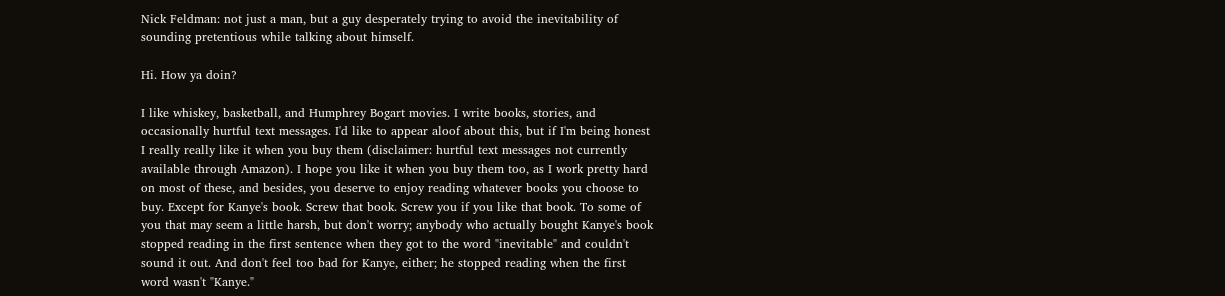Nick Feldman: not just a man, but a guy desperately trying to avoid the inevitability of sounding pretentious while talking about himself.

Hi. How ya doin?

I like whiskey, basketball, and Humphrey Bogart movies. I write books, stories, and occasionally hurtful text messages. I'd like to appear aloof about this, but if I'm being honest I really really like it when you buy them (disclaimer: hurtful text messages not currently available through Amazon). I hope you like it when you buy them too, as I work pretty hard on most of these, and besides, you deserve to enjoy reading whatever books you choose to buy. Except for Kanye's book. Screw that book. Screw you if you like that book. To some of you that may seem a little harsh, but don't worry; anybody who actually bought Kanye's book stopped reading in the first sentence when they got to the word "inevitable" and couldn't sound it out. And don't feel too bad for Kanye, either; he stopped reading when the first word wasn't "Kanye."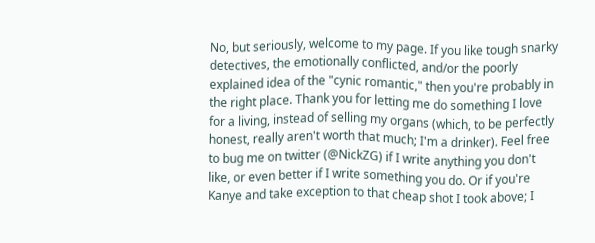No, but seriously, welcome to my page. If you like tough snarky detectives, the emotionally conflicted, and/or the poorly explained idea of the "cynic romantic," then you're probably in the right place. Thank you for letting me do something I love for a living, instead of selling my organs (which, to be perfectly honest, really aren't worth that much; I'm a drinker). Feel free to bug me on twitter (@NickZG) if I write anything you don't like, or even better if I write something you do. Or if you're Kanye and take exception to that cheap shot I took above; I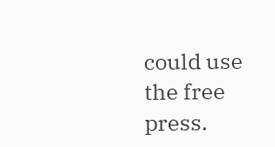could use the free press.